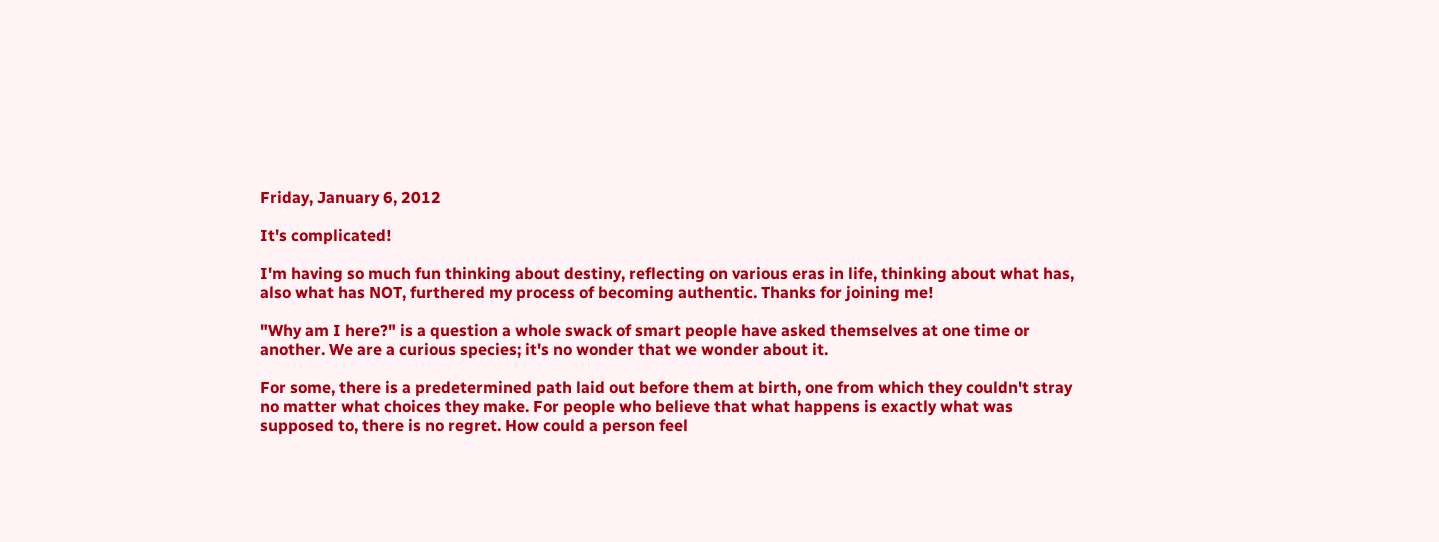Friday, January 6, 2012

It's complicated!

I'm having so much fun thinking about destiny, reflecting on various eras in life, thinking about what has, also what has NOT, furthered my process of becoming authentic. Thanks for joining me!

"Why am I here?" is a question a whole swack of smart people have asked themselves at one time or another. We are a curious species; it's no wonder that we wonder about it.

For some, there is a predetermined path laid out before them at birth, one from which they couldn't stray no matter what choices they make. For people who believe that what happens is exactly what was supposed to, there is no regret. How could a person feel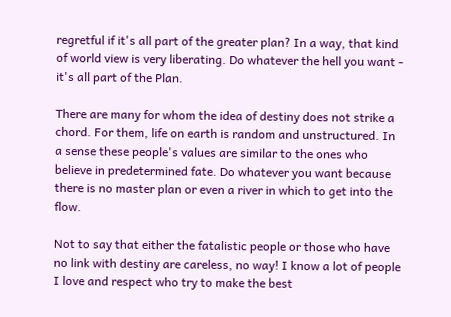regretful if it's all part of the greater plan? In a way, that kind of world view is very liberating. Do whatever the hell you want - it's all part of the Plan.

There are many for whom the idea of destiny does not strike a chord. For them, life on earth is random and unstructured. In a sense these people's values are similar to the ones who believe in predetermined fate. Do whatever you want because there is no master plan or even a river in which to get into the flow.

Not to say that either the fatalistic people or those who have no link with destiny are careless, no way! I know a lot of people I love and respect who try to make the best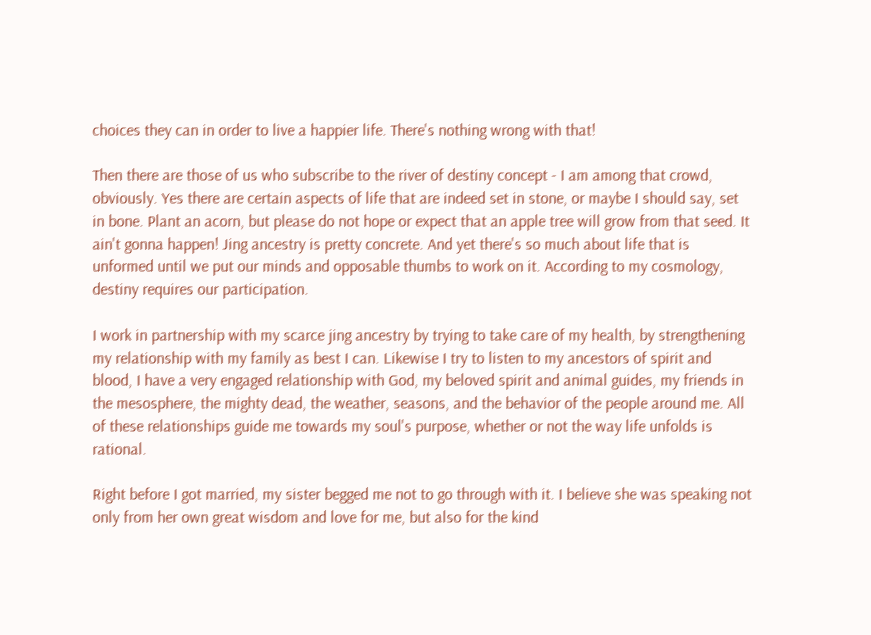choices they can in order to live a happier life. There's nothing wrong with that!

Then there are those of us who subscribe to the river of destiny concept - I am among that crowd, obviously. Yes there are certain aspects of life that are indeed set in stone, or maybe I should say, set in bone. Plant an acorn, but please do not hope or expect that an apple tree will grow from that seed. It ain't gonna happen! Jing ancestry is pretty concrete. And yet there's so much about life that is unformed until we put our minds and opposable thumbs to work on it. According to my cosmology, destiny requires our participation.

I work in partnership with my scarce jing ancestry by trying to take care of my health, by strengthening my relationship with my family as best I can. Likewise I try to listen to my ancestors of spirit and blood, I have a very engaged relationship with God, my beloved spirit and animal guides, my friends in the mesosphere, the mighty dead, the weather, seasons, and the behavior of the people around me. All of these relationships guide me towards my soul's purpose, whether or not the way life unfolds is rational.

Right before I got married, my sister begged me not to go through with it. I believe she was speaking not only from her own great wisdom and love for me, but also for the kind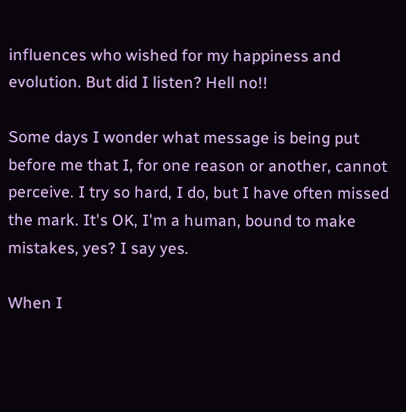influences who wished for my happiness and evolution. But did I listen? Hell no!!

Some days I wonder what message is being put before me that I, for one reason or another, cannot perceive. I try so hard, I do, but I have often missed the mark. It's OK, I'm a human, bound to make mistakes, yes? I say yes.

When I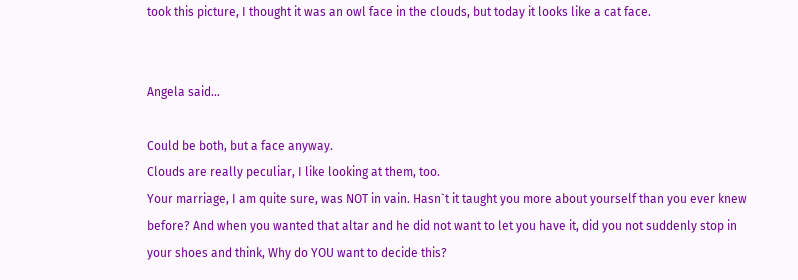took this picture, I thought it was an owl face in the clouds, but today it looks like a cat face.


Angela said...

Could be both, but a face anyway.
Clouds are really peculiar, I like looking at them, too.
Your marriage, I am quite sure, was NOT in vain. Hasn`t it taught you more about yourself than you ever knew before? And when you wanted that altar and he did not want to let you have it, did you not suddenly stop in your shoes and think, Why do YOU want to decide this?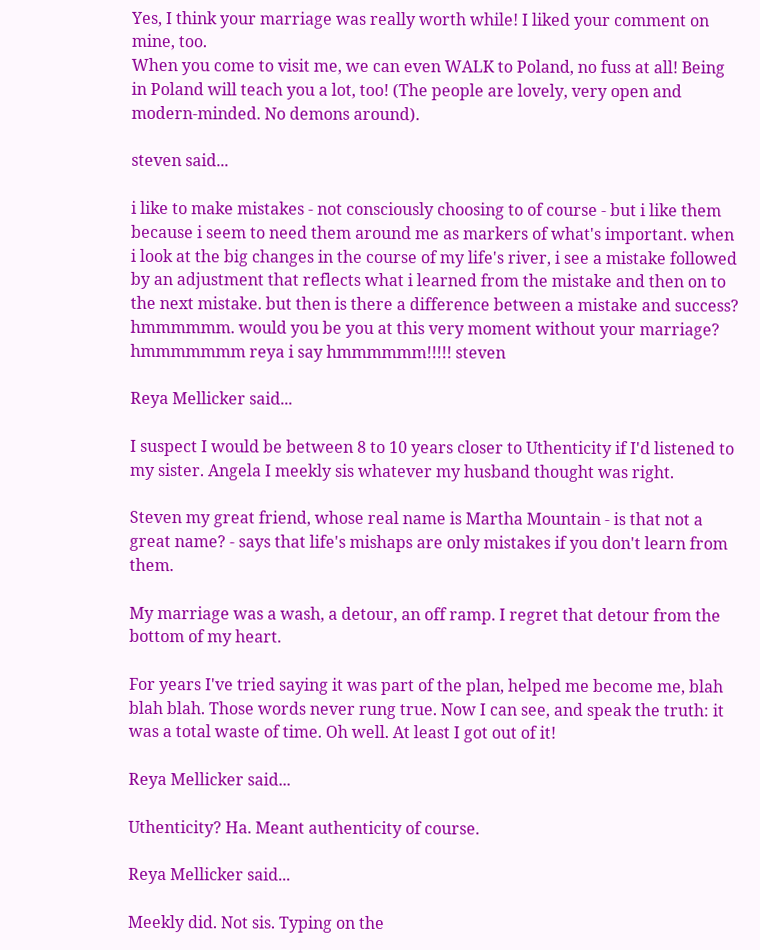Yes, I think your marriage was really worth while! I liked your comment on mine, too.
When you come to visit me, we can even WALK to Poland, no fuss at all! Being in Poland will teach you a lot, too! (The people are lovely, very open and modern-minded. No demons around).

steven said...

i like to make mistakes - not consciously choosing to of course - but i like them because i seem to need them around me as markers of what's important. when i look at the big changes in the course of my life's river, i see a mistake followed by an adjustment that reflects what i learned from the mistake and then on to the next mistake. but then is there a difference between a mistake and success? hmmmmmm. would you be you at this very moment without your marriage? hmmmmmmm reya i say hmmmmmm!!!!! steven

Reya Mellicker said...

I suspect I would be between 8 to 10 years closer to Uthenticity if I'd listened to my sister. Angela I meekly sis whatever my husband thought was right.

Steven my great friend, whose real name is Martha Mountain - is that not a great name? - says that life's mishaps are only mistakes if you don't learn from them.

My marriage was a wash, a detour, an off ramp. I regret that detour from the bottom of my heart.

For years I've tried saying it was part of the plan, helped me become me, blah blah blah. Those words never rung true. Now I can see, and speak the truth: it was a total waste of time. Oh well. At least I got out of it!

Reya Mellicker said...

Uthenticity? Ha. Meant authenticity of course.

Reya Mellicker said...

Meekly did. Not sis. Typing on the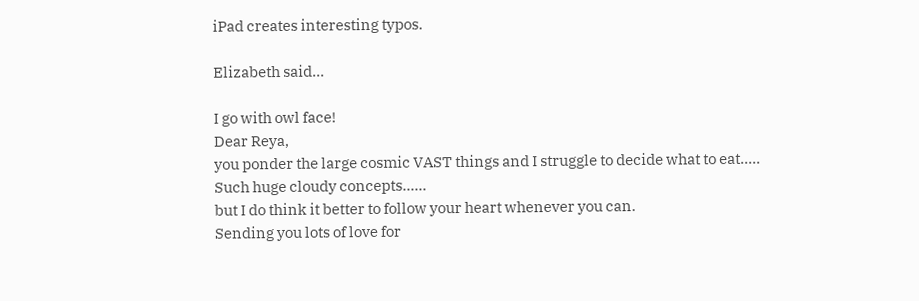iPad creates interesting typos.

Elizabeth said...

I go with owl face!
Dear Reya,
you ponder the large cosmic VAST things and I struggle to decide what to eat.....
Such huge cloudy concepts......
but I do think it better to follow your heart whenever you can.
Sending you lots of love for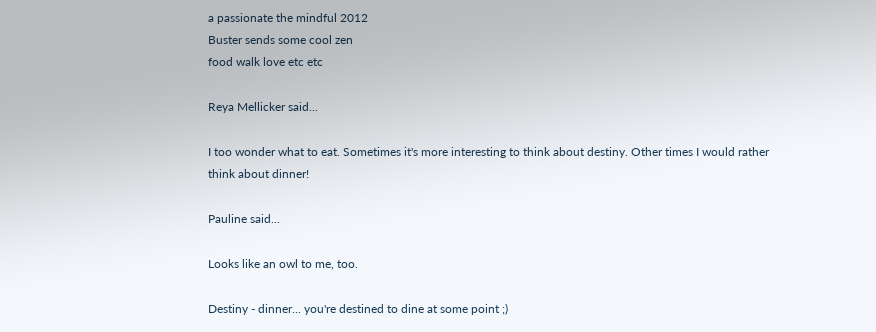a passionate the mindful 2012
Buster sends some cool zen
food walk love etc etc

Reya Mellicker said...

I too wonder what to eat. Sometimes it's more interesting to think about destiny. Other times I would rather think about dinner!

Pauline said...

Looks like an owl to me, too.

Destiny - dinner... you're destined to dine at some point ;)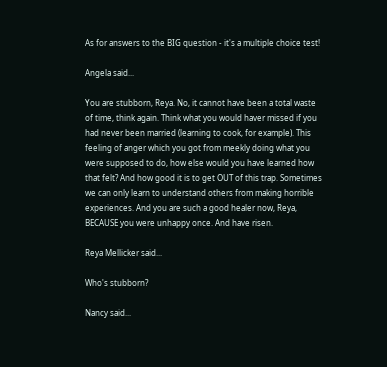As for answers to the BIG question - it's a multiple choice test!

Angela said...

You are stubborn, Reya. No, it cannot have been a total waste of time, think again. Think what you would haver missed if you had never been married (learning to cook, for example). This feeling of anger which you got from meekly doing what you were supposed to do, how else would you have learned how that felt? And how good it is to get OUT of this trap. Sometimes we can only learn to understand others from making horrible experiences. And you are such a good healer now, Reya, BECAUSE you were unhappy once. And have risen.

Reya Mellicker said...

Who's stubborn?

Nancy said...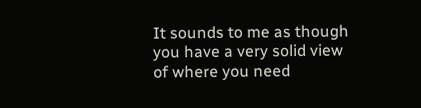It sounds to me as though you have a very solid view of where you need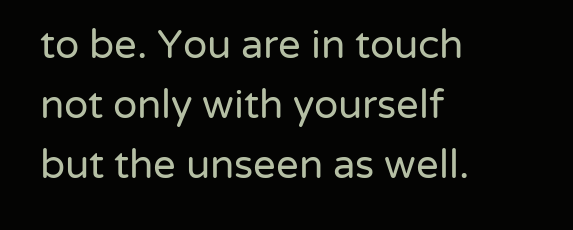to be. You are in touch not only with yourself but the unseen as well.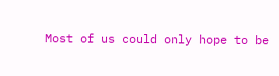Most of us could only hope to be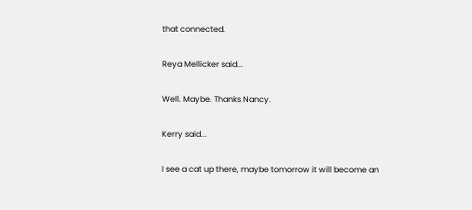that connected.

Reya Mellicker said...

Well. Maybe. Thanks Nancy.

Kerry said...

I see a cat up there, maybe tomorrow it will become an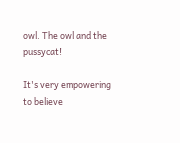owl. The owl and the pussycat!

It's very empowering to believe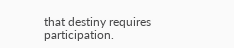that destiny requires participation.